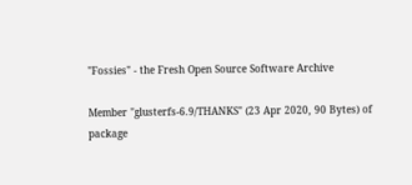"Fossies" - the Fresh Open Source Software Archive

Member "glusterfs-6.9/THANKS" (23 Apr 2020, 90 Bytes) of package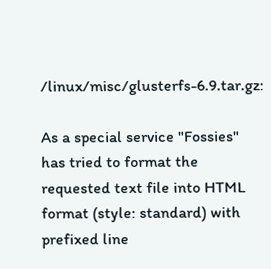/linux/misc/glusterfs-6.9.tar.gz:

As a special service "Fossies" has tried to format the requested text file into HTML format (style: standard) with prefixed line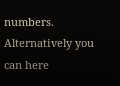numbers. Alternatively you can here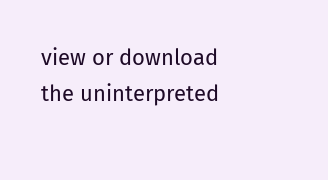view or download the uninterpreted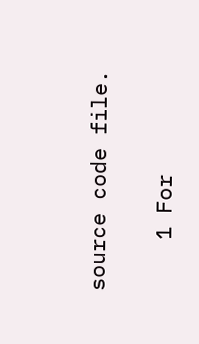source code file.

    1 For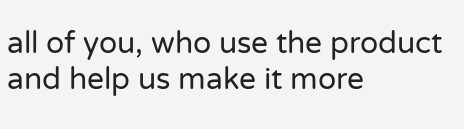all of you, who use the product and help us make it more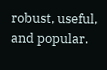robust, useful, and popular.